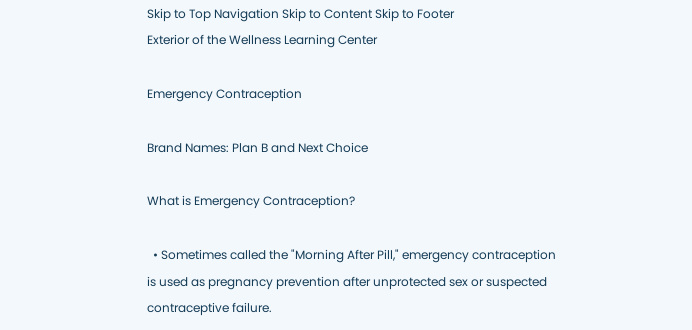Skip to Top Navigation Skip to Content Skip to Footer
Exterior of the Wellness Learning Center

Emergency Contraception

Brand Names: Plan B and Next Choice

What is Emergency Contraception?

  • Sometimes called the "Morning After Pill," emergency contraception is used as pregnancy prevention after unprotected sex or suspected contraceptive failure.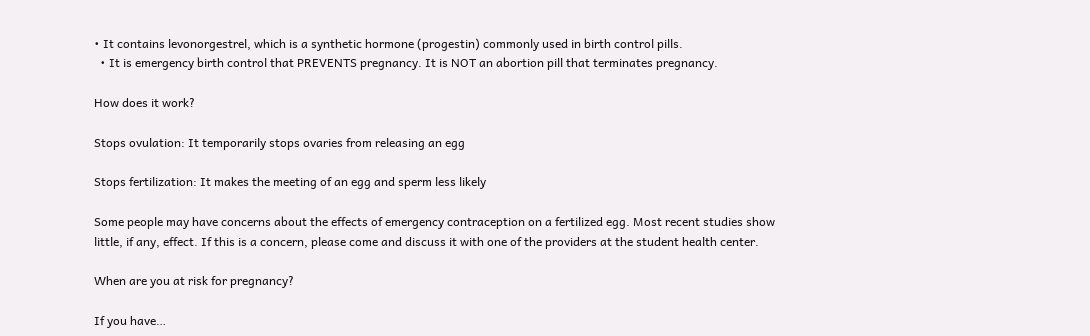• It contains levonorgestrel, which is a synthetic hormone (progestin) commonly used in birth control pills.
  • It is emergency birth control that PREVENTS pregnancy. It is NOT an abortion pill that terminates pregnancy.

How does it work?

Stops ovulation: It temporarily stops ovaries from releasing an egg

Stops fertilization: It makes the meeting of an egg and sperm less likely

Some people may have concerns about the effects of emergency contraception on a fertilized egg. Most recent studies show little, if any, effect. If this is a concern, please come and discuss it with one of the providers at the student health center.

When are you at risk for pregnancy?

If you have…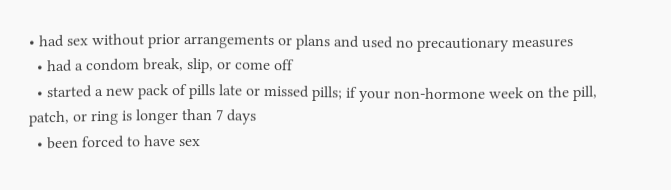• had sex without prior arrangements or plans and used no precautionary measures
  • had a condom break, slip, or come off
  • started a new pack of pills late or missed pills; if your non-hormone week on the pill, patch, or ring is longer than 7 days
  • been forced to have sex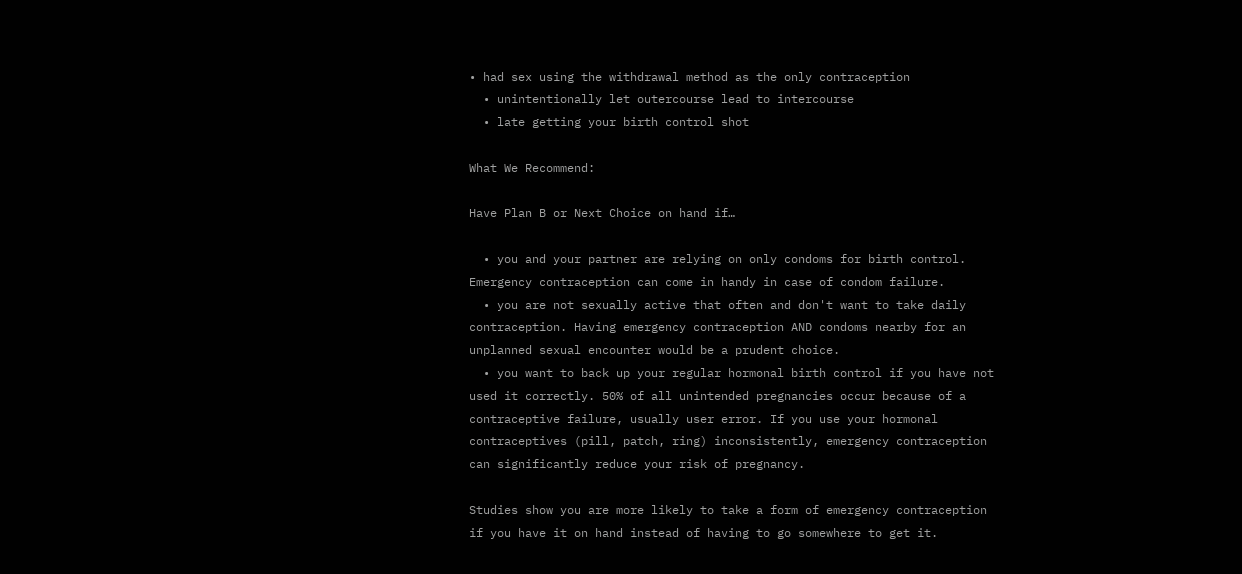• had sex using the withdrawal method as the only contraception
  • unintentionally let outercourse lead to intercourse
  • late getting your birth control shot

What We Recommend:

Have Plan B or Next Choice on hand if…

  • you and your partner are relying on only condoms for birth control. Emergency contraception can come in handy in case of condom failure.
  • you are not sexually active that often and don't want to take daily contraception. Having emergency contraception AND condoms nearby for an unplanned sexual encounter would be a prudent choice.
  • you want to back up your regular hormonal birth control if you have not used it correctly. 50% of all unintended pregnancies occur because of a contraceptive failure, usually user error. If you use your hormonal contraceptives (pill, patch, ring) inconsistently, emergency contraception can significantly reduce your risk of pregnancy.

Studies show you are more likely to take a form of emergency contraception if you have it on hand instead of having to go somewhere to get it.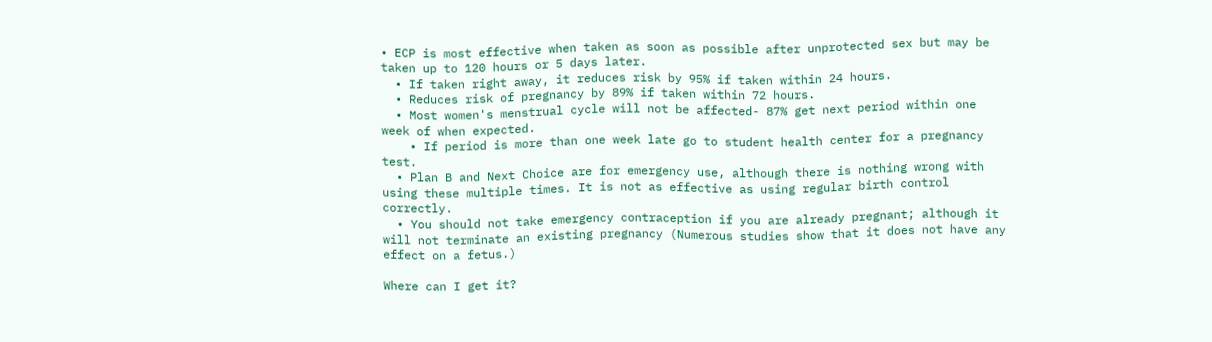• ECP is most effective when taken as soon as possible after unprotected sex but may be taken up to 120 hours or 5 days later.
  • If taken right away, it reduces risk by 95% if taken within 24 hours.
  • Reduces risk of pregnancy by 89% if taken within 72 hours.
  • Most women's menstrual cycle will not be affected- 87% get next period within one week of when expected.
    • If period is more than one week late go to student health center for a pregnancy test.
  • Plan B and Next Choice are for emergency use, although there is nothing wrong with using these multiple times. It is not as effective as using regular birth control correctly.
  • You should not take emergency contraception if you are already pregnant; although it will not terminate an existing pregnancy (Numerous studies show that it does not have any effect on a fetus.)

Where can I get it?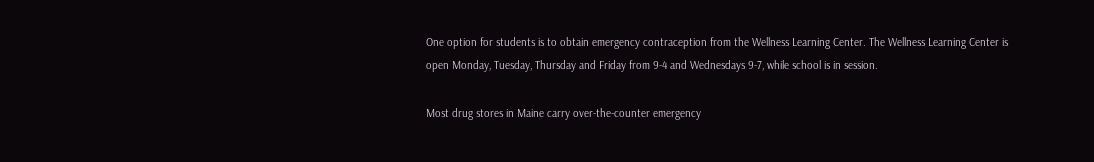One option for students is to obtain emergency contraception from the Wellness Learning Center. The Wellness Learning Center is open Monday, Tuesday, Thursday and Friday from 9-4 and Wednesdays 9-7, while school is in session.

Most drug stores in Maine carry over-the-counter emergency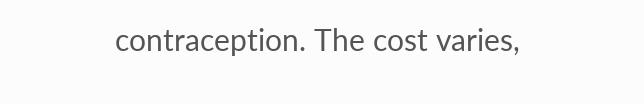contraception. The cost varies,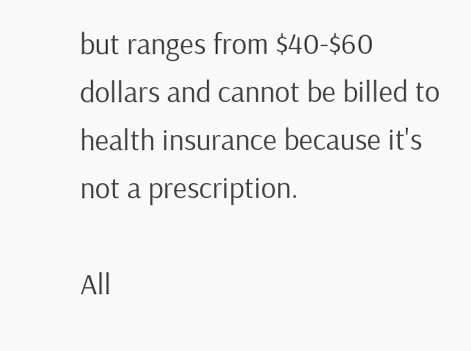but ranges from $40-$60 dollars and cannot be billed to health insurance because it's not a prescription.

All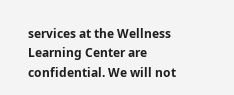services at the Wellness Learning Center are confidential. We will not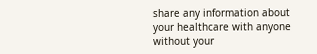share any information about your healthcare with anyone without your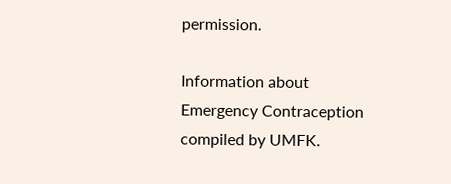permission.

Information about Emergency Contraception compiled by UMFK.